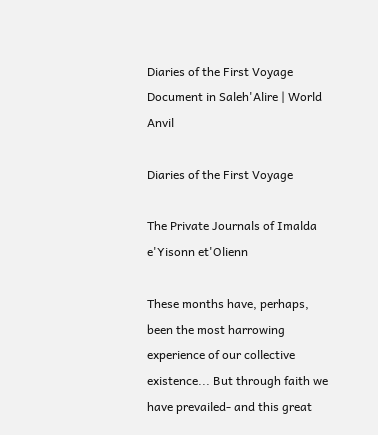Diaries of the First Voyage Document in Saleh'Alire | World Anvil

Diaries of the First Voyage

The Private Journals of Imalda e'Yisonn et'Olienn

These months have, perhaps, been the most harrowing experience of our collective existence... But through faith we have prevailed- and this great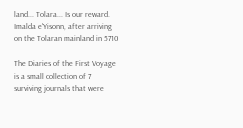land... Tolara... Is our reward.
Imalda e'Yisonn, after arriving on the Tolaran mainland in 5710

The Diaries of the First Voyage is a small collection of 7 surviving journals that were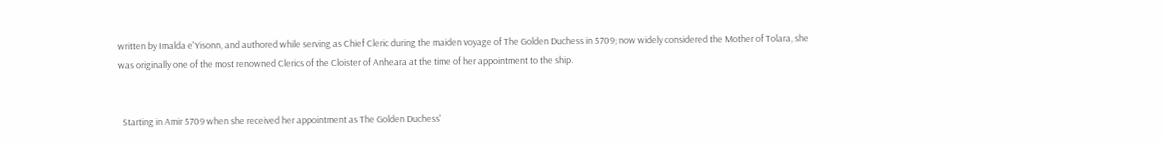written by Imalda e'Yisonn, and authored while serving as Chief Cleric during the maiden voyage of The Golden Duchess in 5709; now widely considered the Mother of Tolara, she was originally one of the most renowned Clerics of the Cloister of Anheara at the time of her appointment to the ship.


  Starting in Amir 5709 when she received her appointment as The Golden Duchess'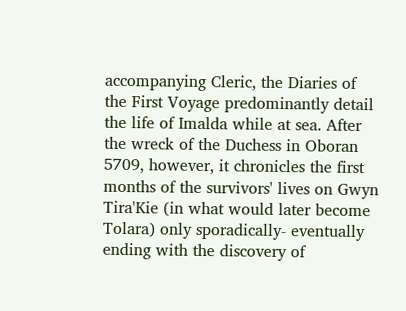accompanying Cleric, the Diaries of the First Voyage predominantly detail the life of Imalda while at sea. After the wreck of the Duchess in Oboran 5709, however, it chronicles the first months of the survivors' lives on Gwyn Tira'Kie (in what would later become Tolara) only sporadically- eventually ending with the discovery of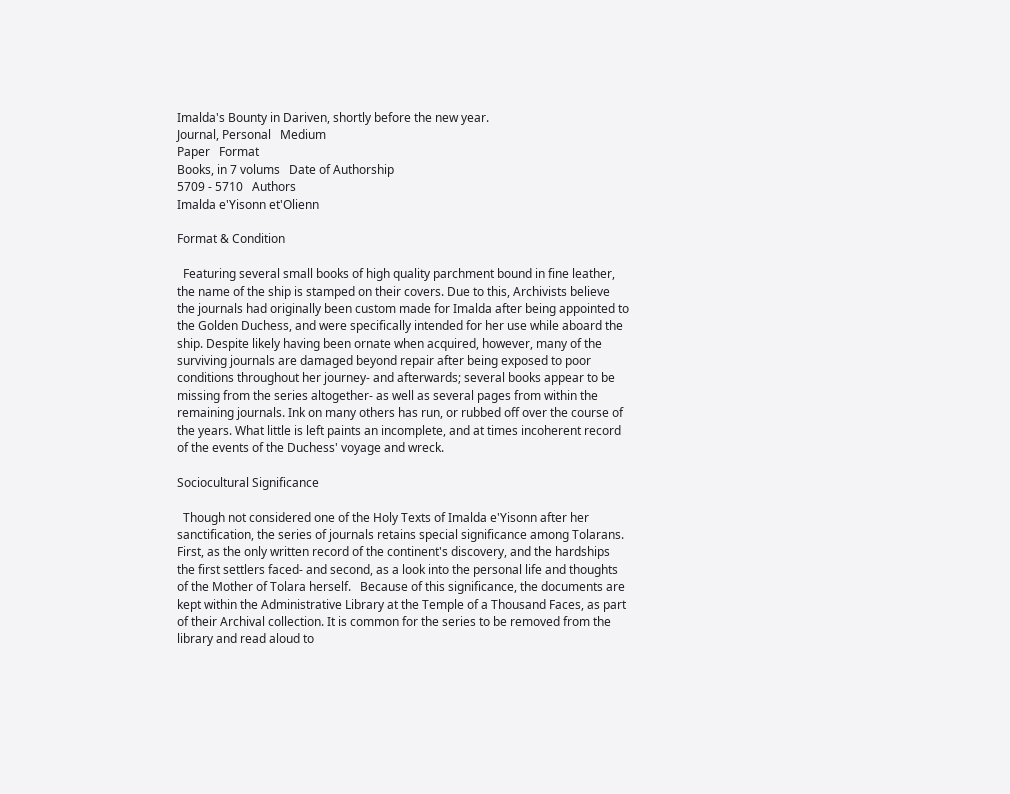Imalda's Bounty in Dariven, shortly before the new year.
Journal, Personal   Medium
Paper   Format
Books, in 7 volums   Date of Authorship
5709 - 5710   Authors
Imalda e'Yisonn et'Olienn

Format & Condition

  Featuring several small books of high quality parchment bound in fine leather, the name of the ship is stamped on their covers. Due to this, Archivists believe the journals had originally been custom made for Imalda after being appointed to the Golden Duchess, and were specifically intended for her use while aboard the ship. Despite likely having been ornate when acquired, however, many of the surviving journals are damaged beyond repair after being exposed to poor conditions throughout her journey- and afterwards; several books appear to be missing from the series altogether- as well as several pages from within the remaining journals. Ink on many others has run, or rubbed off over the course of the years. What little is left paints an incomplete, and at times incoherent record of the events of the Duchess' voyage and wreck.

Sociocultural Significance

  Though not considered one of the Holy Texts of Imalda e'Yisonn after her sanctification, the series of journals retains special significance among Tolarans. First, as the only written record of the continent's discovery, and the hardships the first settlers faced- and second, as a look into the personal life and thoughts of the Mother of Tolara herself.   Because of this significance, the documents are kept within the Administrative Library at the Temple of a Thousand Faces, as part of their Archival collection. It is common for the series to be removed from the library and read aloud to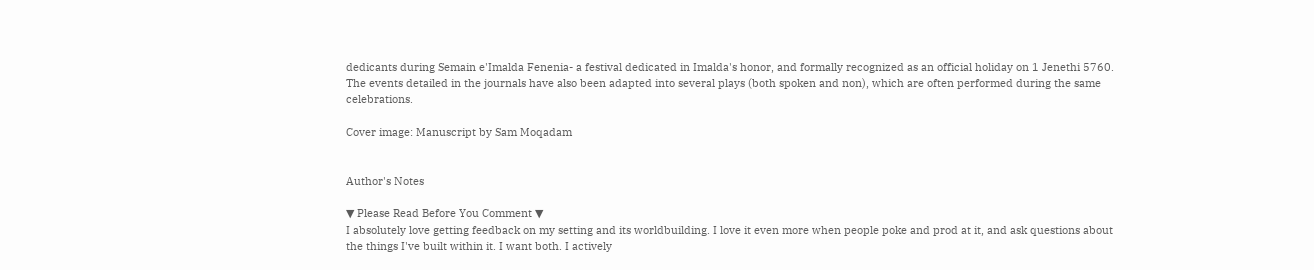dedicants during Semain e'Imalda Fenenia- a festival dedicated in Imalda's honor, and formally recognized as an official holiday on 1 Jenethi 5760. The events detailed in the journals have also been adapted into several plays (both spoken and non), which are often performed during the same celebrations.

Cover image: Manuscript by Sam Moqadam


Author's Notes

▼ Please Read Before You Comment ▼
I absolutely love getting feedback on my setting and its worldbuilding. I love it even more when people poke and prod at it, and ask questions about the things I've built within it. I want both. I actively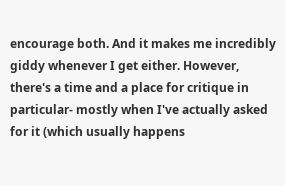encourage both. And it makes me incredibly giddy whenever I get either. However, there's a time and a place for critique in particular- mostly when I've actually asked for it (which usually happens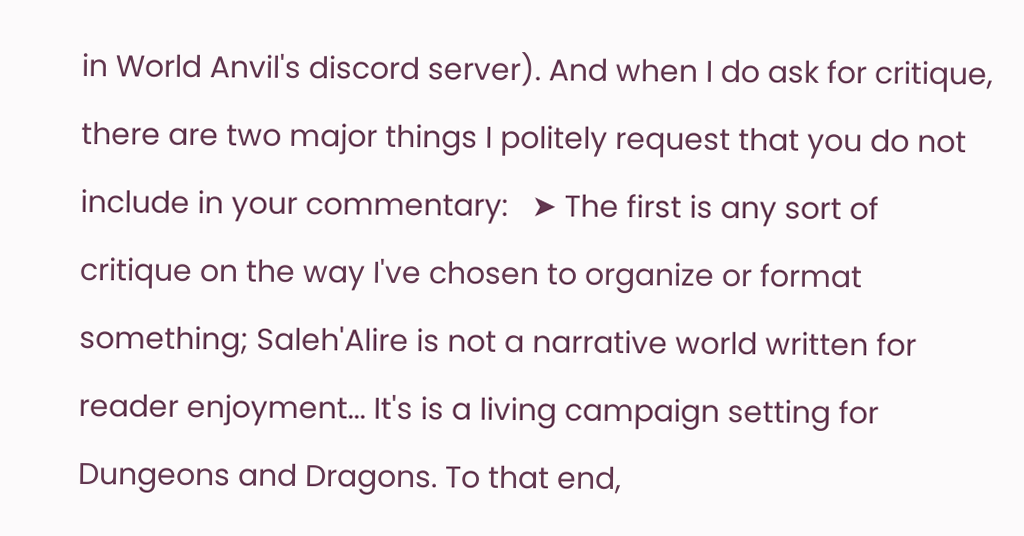in World Anvil's discord server). And when I do ask for critique, there are two major things I politely request that you do not include in your commentary:   ➤ The first is any sort of critique on the way I've chosen to organize or format something; Saleh'Alire is not a narrative world written for reader enjoyment... It's is a living campaign setting for Dungeons and Dragons. To that end,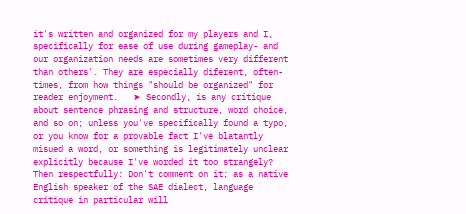it's written and organized for my players and I, specifically for ease of use during gameplay- and our organization needs are sometimes very different than others'. They are especially diferent, often-times, from how things "should be organized" for reader enjoyment.   ➤ Secondly, is any critique about sentence phrasing and structure, word choice, and so on; unless you've specifically found a typo, or you know for a provable fact I've blatantly misued a word, or something is legitimately unclear explicitly because I've worded it too strangely? Then respectfully: Don't comment on it; as a native English speaker of the SAE dialect, language critique in particular will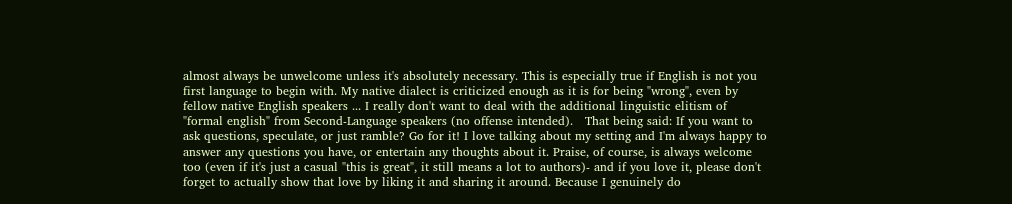almost always be unwelcome unless it's absolutely necessary. This is especially true if English is not you first language to begin with. My native dialect is criticized enough as it is for being "wrong", even by fellow native English speakers ... I really don't want to deal with the additional linguistic elitism of "formal english" from Second-Language speakers (no offense intended).   That being said: If you want to ask questions, speculate, or just ramble? Go for it! I love talking about my setting and I'm always happy to answer any questions you have, or entertain any thoughts about it. Praise, of course, is always welcome too (even if it's just a casual "this is great", it still means a lot to authors)- and if you love it, please don't forget to actually show that love by liking it and sharing it around. Because I genuinely do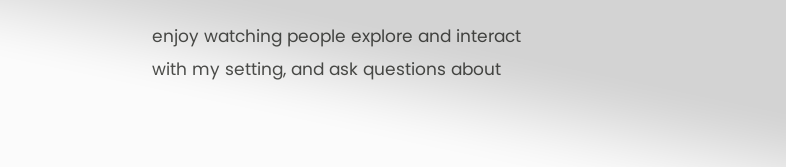enjoy watching people explore and interact with my setting, and ask questions about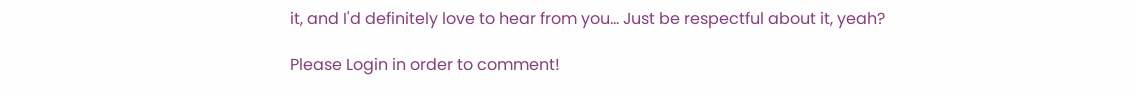it, and I'd definitely love to hear from you... Just be respectful about it, yeah?

Please Login in order to comment!